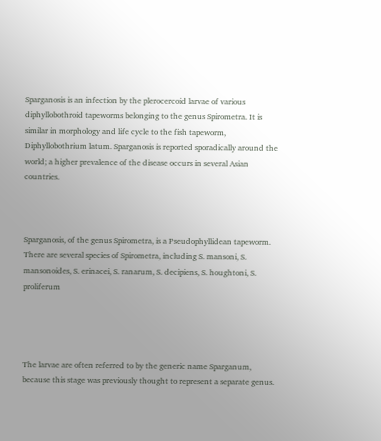Sparganosis is an infection by the plerocercoid larvae of various diphyllobothroid tapeworms belonging to the genus Spirometra. It is similar in morphology and life cycle to the fish tapeworm, Diphyllobothrium latum. Sparganosis is reported sporadically around the world; a higher prevalence of the disease occurs in several Asian countries.



Sparganosis, of the genus Spirometra, is a Pseudophyllidean tapeworm. There are several species of Spirometra, including S. mansoni, S. mansonoides, S. erinacei, S. ranarum, S. decipiens, S. houghtoni, S. proliferum




The larvae are often referred to by the generic name Sparganum, because this stage was previously thought to represent a separate genus.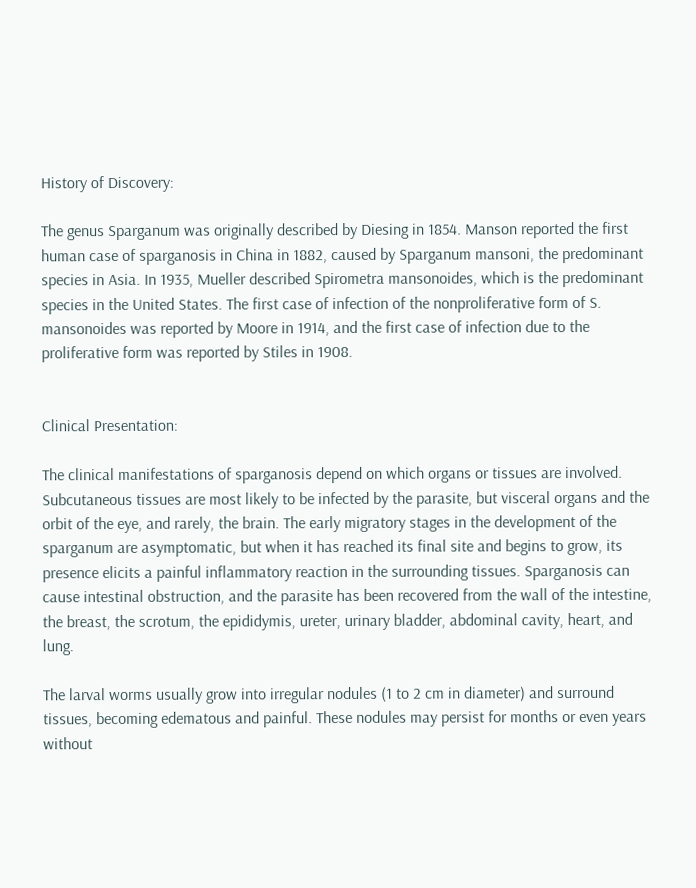History of Discovery:

The genus Sparganum was originally described by Diesing in 1854. Manson reported the first human case of sparganosis in China in 1882, caused by Sparganum mansoni, the predominant species in Asia. In 1935, Mueller described Spirometra mansonoides, which is the predominant species in the United States. The first case of infection of the nonproliferative form of S. mansonoides was reported by Moore in 1914, and the first case of infection due to the proliferative form was reported by Stiles in 1908.


Clinical Presentation:

The clinical manifestations of sparganosis depend on which organs or tissues are involved. Subcutaneous tissues are most likely to be infected by the parasite, but visceral organs and the orbit of the eye, and rarely, the brain. The early migratory stages in the development of the sparganum are asymptomatic, but when it has reached its final site and begins to grow, its presence elicits a painful inflammatory reaction in the surrounding tissues. Sparganosis can cause intestinal obstruction, and the parasite has been recovered from the wall of the intestine, the breast, the scrotum, the epididymis, ureter, urinary bladder, abdominal cavity, heart, and lung.

The larval worms usually grow into irregular nodules (1 to 2 cm in diameter) and surround tissues, becoming edematous and painful. These nodules may persist for months or even years without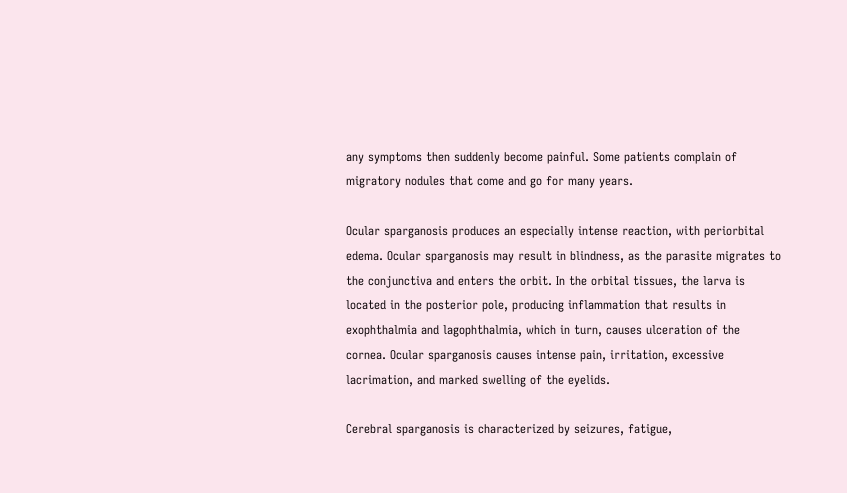any symptoms then suddenly become painful. Some patients complain of migratory nodules that come and go for many years.

Ocular sparganosis produces an especially intense reaction, with periorbital edema. Ocular sparganosis may result in blindness, as the parasite migrates to the conjunctiva and enters the orbit. In the orbital tissues, the larva is located in the posterior pole, producing inflammation that results in exophthalmia and lagophthalmia, which in turn, causes ulceration of the cornea. Ocular sparganosis causes intense pain, irritation, excessive lacrimation, and marked swelling of the eyelids.

Cerebral sparganosis is characterized by seizures, fatigue,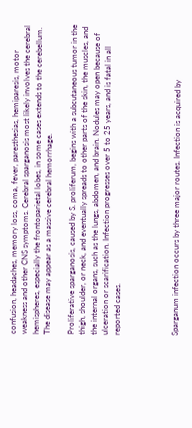confusion, headaches, memory loss, coma, fever, paresthesias, hemiparesis, motor weakness and other CNS symptoms. Cerebral sparganosis most likely involves the cerebral hemispheres, especially the frontoparietal lobes, in some cases extends to the cerebellum. The disease may appear as a massive cerebral hemorrhage.

Proliferative sparganosis, caused by S. proliferum, begins with a subcutaneous tumor in the thigh, shoulder, or neck, and eventually spreads to other parts of the skin, the muscles, and the internal organs, such as the lungs, abdomen, and brain. Nodules may open because of ulceration or scarification. Infection progresses over 5 to 25 years, and is fatal in all reported cases.




Sparganum infection occurs by three major routes. Infection is acquired by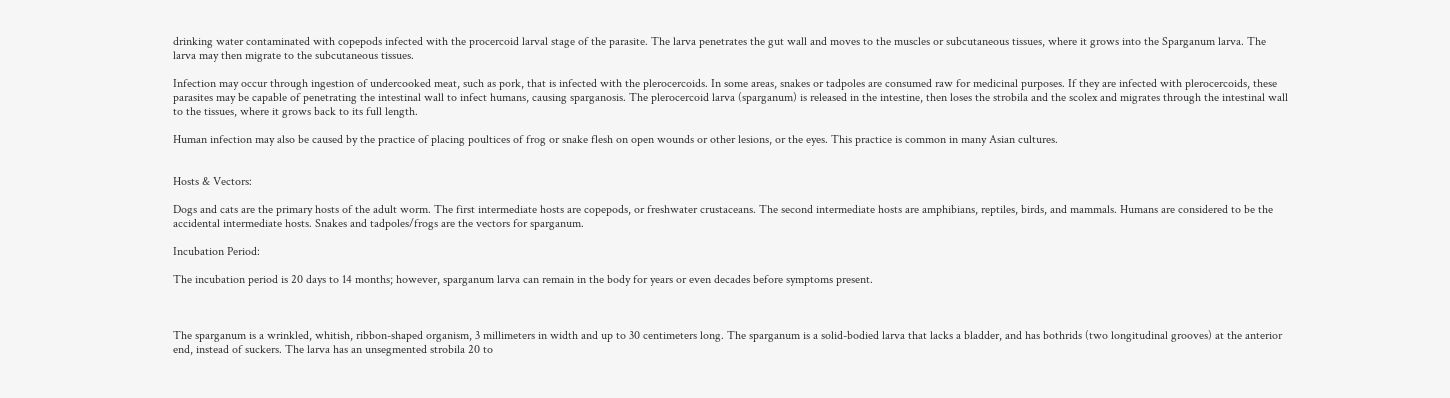drinking water contaminated with copepods infected with the procercoid larval stage of the parasite. The larva penetrates the gut wall and moves to the muscles or subcutaneous tissues, where it grows into the Sparganum larva. The larva may then migrate to the subcutaneous tissues.

Infection may occur through ingestion of undercooked meat, such as pork, that is infected with the plerocercoids. In some areas, snakes or tadpoles are consumed raw for medicinal purposes. If they are infected with plerocercoids, these parasites may be capable of penetrating the intestinal wall to infect humans, causing sparganosis. The plerocercoid larva (sparganum) is released in the intestine, then loses the strobila and the scolex and migrates through the intestinal wall to the tissues, where it grows back to its full length.

Human infection may also be caused by the practice of placing poultices of frog or snake flesh on open wounds or other lesions, or the eyes. This practice is common in many Asian cultures.


Hosts & Vectors:

Dogs and cats are the primary hosts of the adult worm. The first intermediate hosts are copepods, or freshwater crustaceans. The second intermediate hosts are amphibians, reptiles, birds, and mammals. Humans are considered to be the accidental intermediate hosts. Snakes and tadpoles/frogs are the vectors for sparganum.

Incubation Period:

The incubation period is 20 days to 14 months; however, sparganum larva can remain in the body for years or even decades before symptoms present.



The sparganum is a wrinkled, whitish, ribbon-shaped organism, 3 millimeters in width and up to 30 centimeters long. The sparganum is a solid-bodied larva that lacks a bladder, and has bothrids (two longitudinal grooves) at the anterior end, instead of suckers. The larva has an unsegmented strobila 20 to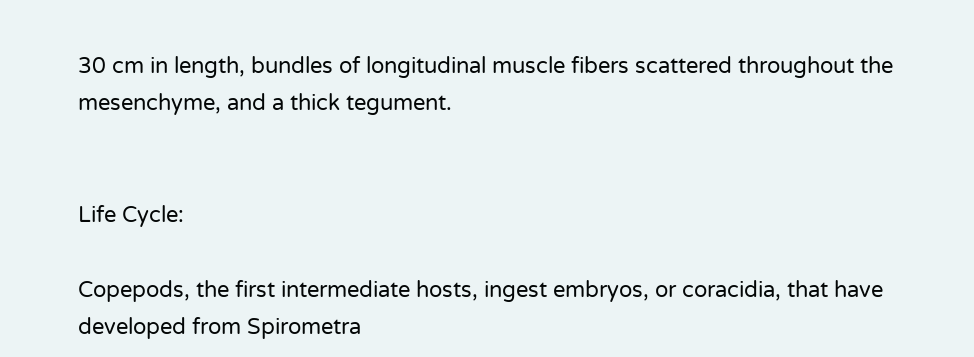30 cm in length, bundles of longitudinal muscle fibers scattered throughout the mesenchyme, and a thick tegument.


Life Cycle:

Copepods, the first intermediate hosts, ingest embryos, or coracidia, that have developed from Spirometra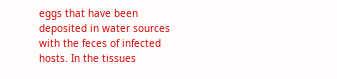eggs that have been deposited in water sources with the feces of infected hosts. In the tissues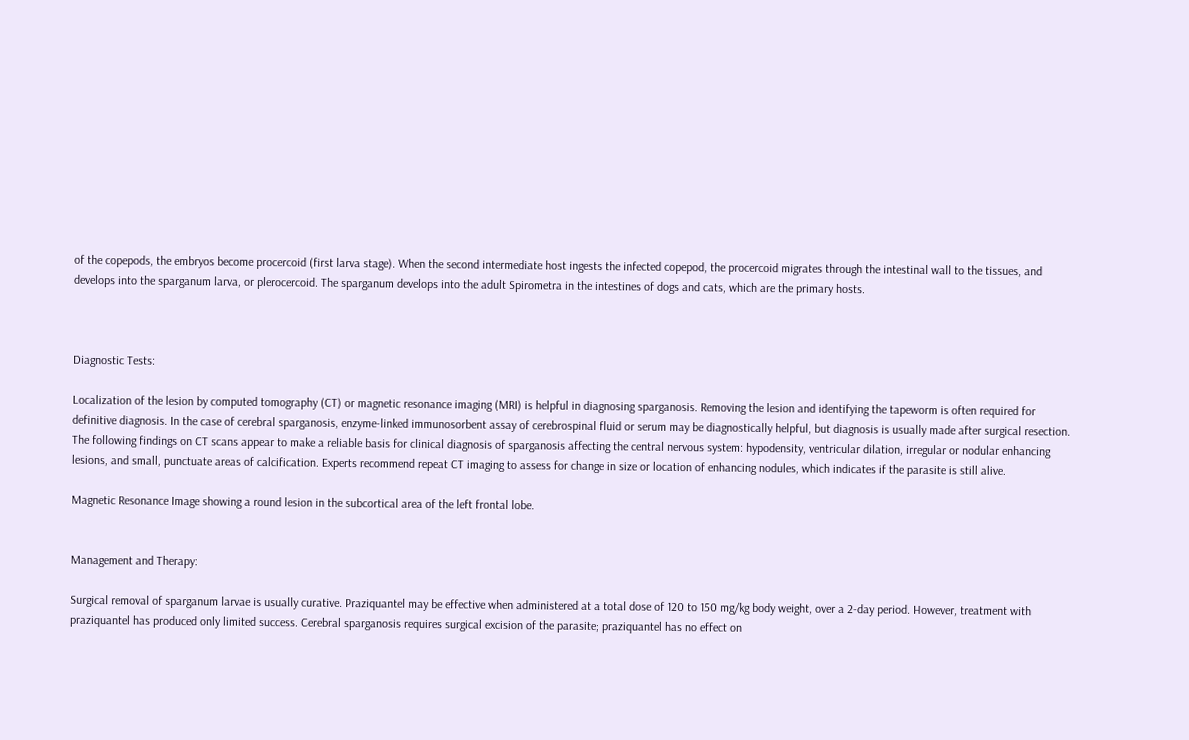of the copepods, the embryos become procercoid (first larva stage). When the second intermediate host ingests the infected copepod, the procercoid migrates through the intestinal wall to the tissues, and develops into the sparganum larva, or plerocercoid. The sparganum develops into the adult Spirometra in the intestines of dogs and cats, which are the primary hosts.



Diagnostic Tests:

Localization of the lesion by computed tomography (CT) or magnetic resonance imaging (MRI) is helpful in diagnosing sparganosis. Removing the lesion and identifying the tapeworm is often required for definitive diagnosis. In the case of cerebral sparganosis, enzyme-linked immunosorbent assay of cerebrospinal fluid or serum may be diagnostically helpful, but diagnosis is usually made after surgical resection. The following findings on CT scans appear to make a reliable basis for clinical diagnosis of sparganosis affecting the central nervous system: hypodensity, ventricular dilation, irregular or nodular enhancing lesions, and small, punctuate areas of calcification. Experts recommend repeat CT imaging to assess for change in size or location of enhancing nodules, which indicates if the parasite is still alive.

Magnetic Resonance Image showing a round lesion in the subcortical area of the left frontal lobe.


Management and Therapy:

Surgical removal of sparganum larvae is usually curative. Praziquantel may be effective when administered at a total dose of 120 to 150 mg/kg body weight, over a 2-day period. However, treatment with praziquantel has produced only limited success. Cerebral sparganosis requires surgical excision of the parasite; praziquantel has no effect on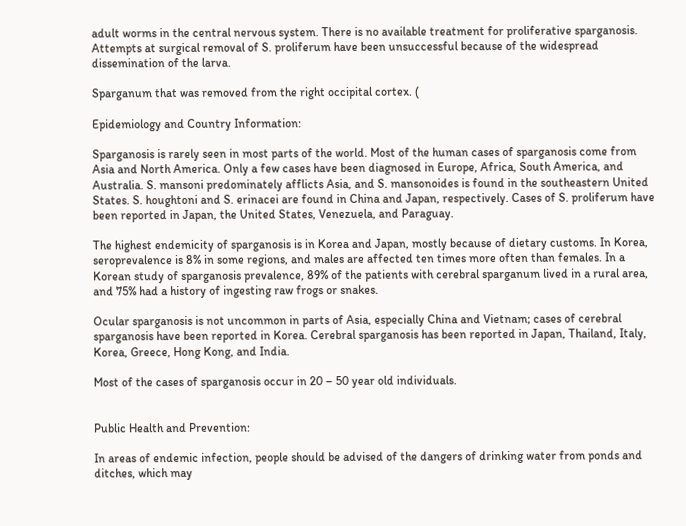adult worms in the central nervous system. There is no available treatment for proliferative sparganosis. Attempts at surgical removal of S. proliferum have been unsuccessful because of the widespread dissemination of the larva.

Sparganum that was removed from the right occipital cortex. (

Epidemiology and Country Information:

Sparganosis is rarely seen in most parts of the world. Most of the human cases of sparganosis come from Asia and North America. Only a few cases have been diagnosed in Europe, Africa, South America, and Australia. S. mansoni predominately afflicts Asia, and S. mansonoides is found in the southeastern United States. S. houghtoni and S. erinacei are found in China and Japan, respectively. Cases of S. proliferum have been reported in Japan, the United States, Venezuela, and Paraguay.

The highest endemicity of sparganosis is in Korea and Japan, mostly because of dietary customs. In Korea, seroprevalence is 8% in some regions, and males are affected ten times more often than females. In a Korean study of sparganosis prevalence, 89% of the patients with cerebral sparganum lived in a rural area, and 75% had a history of ingesting raw frogs or snakes.

Ocular sparganosis is not uncommon in parts of Asia, especially China and Vietnam; cases of cerebral sparganosis have been reported in Korea. Cerebral sparganosis has been reported in Japan, Thailand, Italy, Korea, Greece, Hong Kong, and India.

Most of the cases of sparganosis occur in 20 – 50 year old individuals.


Public Health and Prevention:

In areas of endemic infection, people should be advised of the dangers of drinking water from ponds and ditches, which may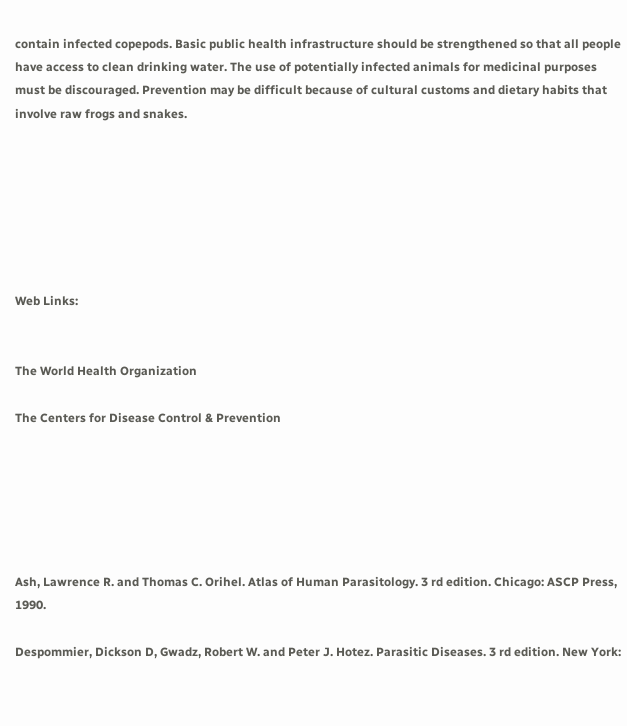contain infected copepods. Basic public health infrastructure should be strengthened so that all people have access to clean drinking water. The use of potentially infected animals for medicinal purposes must be discouraged. Prevention may be difficult because of cultural customs and dietary habits that involve raw frogs and snakes.







Web Links:


The World Health Organization

The Centers for Disease Control & Prevention






Ash, Lawrence R. and Thomas C. Orihel. Atlas of Human Parasitology. 3 rd edition. Chicago: ASCP Press, 1990.

Despommier, Dickson D, Gwadz, Robert W. and Peter J. Hotez. Parasitic Diseases. 3 rd edition. New York: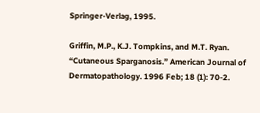Springer-Verlag, 1995.

Griffin, M.P., K.J. Tompkins, and M.T. Ryan. “Cutaneous Sparganosis.” American Journal of Dermatopathology. 1996 Feb; 18 (1): 70-2.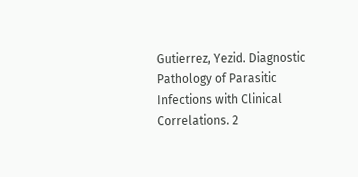Gutierrez, Yezid. Diagnostic Pathology of Parasitic Infections with Clinical Correlations. 2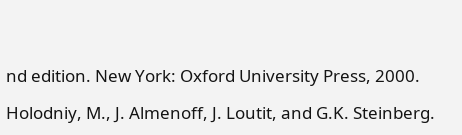nd edition. New York: Oxford University Press, 2000.

Holodniy, M., J. Almenoff, J. Loutit, and G.K. Steinberg.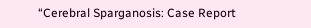“Cerebral Sparganosis: Case Report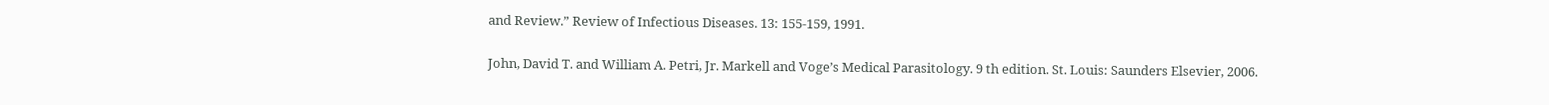and Review.” Review of Infectious Diseases. 13: 155-159, 1991.

John, David T. and William A. Petri, Jr. Markell and Voge’s Medical Parasitology. 9 th edition. St. Louis: Saunders Elsevier, 2006.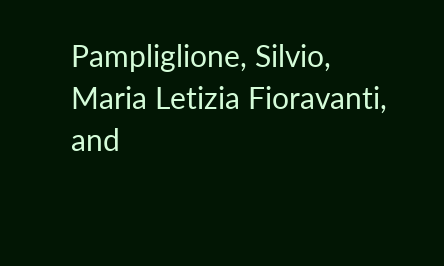Pampliglione, Silvio, Maria Letizia Fioravanti, and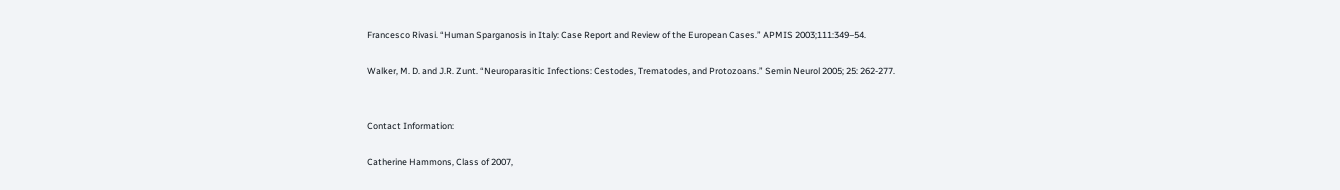Francesco Rivasi. “Human Sparganosis in Italy: Case Report and Review of the European Cases.” APMIS 2003;111:349–54.

Walker, M. D. and J.R. Zunt. “Neuroparasitic Infections: Cestodes, Trematodes, and Protozoans.” Semin Neurol 2005; 25: 262-277.


Contact Information:

Catherine Hammons, Class of 2007,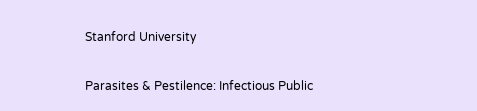Stanford University

Parasites & Pestilence: Infectious Public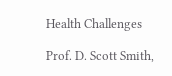Health Challenges

Prof. D. Scott Smith,